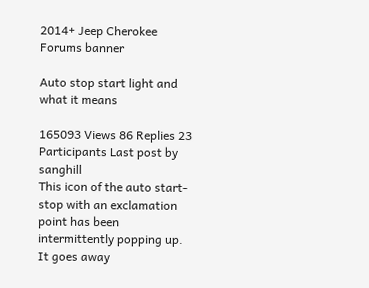2014+ Jeep Cherokee Forums banner

Auto stop start light and what it means

165093 Views 86 Replies 23 Participants Last post by  sanghill
This icon of the auto start-stop with an exclamation point has been intermittently popping up. It goes away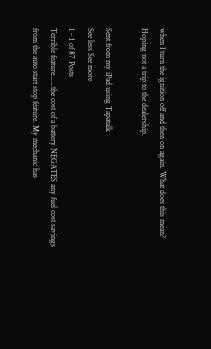when I turn the ignition off and then on again. What does this mean? Hoping not a trip to the dealership.

Sent from my iPad using Tapatalk
See less See more
1 - 1 of 87 Posts
Terrible feature......the cost of a battery NEGATES any fuel cost savings from the auto start stop feature. My mechanic has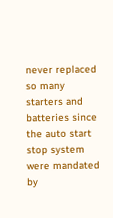never replaced so many starters and batteries since the auto start stop system were mandated by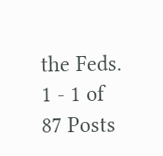the Feds.
1 - 1 of 87 Posts